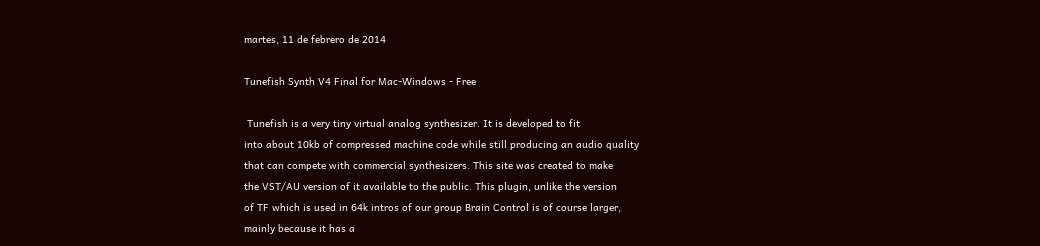martes, 11 de febrero de 2014

Tunefish Synth V4 Final for Mac-Windows - Free

 Tunefish is a very tiny virtual analog synthesizer. It is developed to fit
into about 10kb of compressed machine code while still producing an audio quality
that can compete with commercial synthesizers. This site was created to make
the VST/AU version of it available to the public. This plugin, unlike the version
of TF which is used in 64k intros of our group Brain Control is of course larger,
mainly because it has a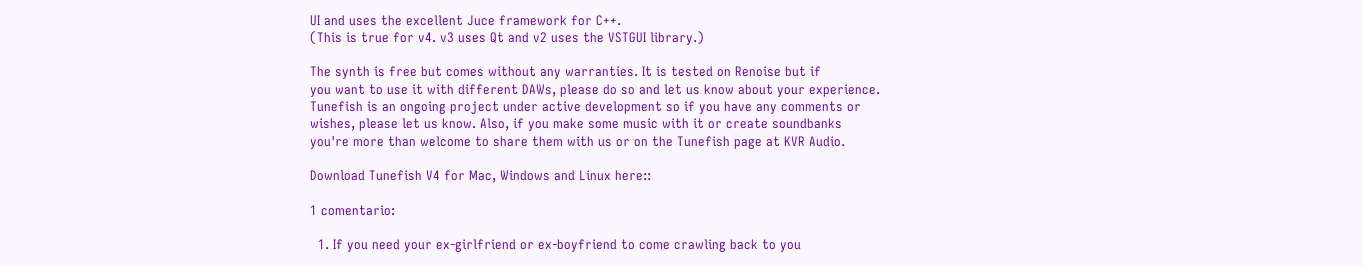UI and uses the excellent Juce framework for C++.
(This is true for v4. v3 uses Qt and v2 uses the VSTGUI library.)

The synth is free but comes without any warranties. It is tested on Renoise but if
you want to use it with different DAWs, please do so and let us know about your experience.
Tunefish is an ongoing project under active development so if you have any comments or
wishes, please let us know. Also, if you make some music with it or create soundbanks
you're more than welcome to share them with us or on the Tunefish page at KVR Audio.

Download Tunefish V4 for Mac, Windows and Linux here::

1 comentario:

  1. If you need your ex-girlfriend or ex-boyfriend to come crawling back to you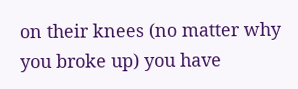on their knees (no matter why you broke up) you have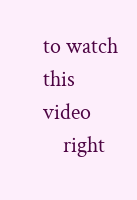to watch this video
    right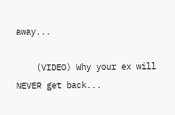away...

    (VIDEO) Why your ex will NEVER get back...